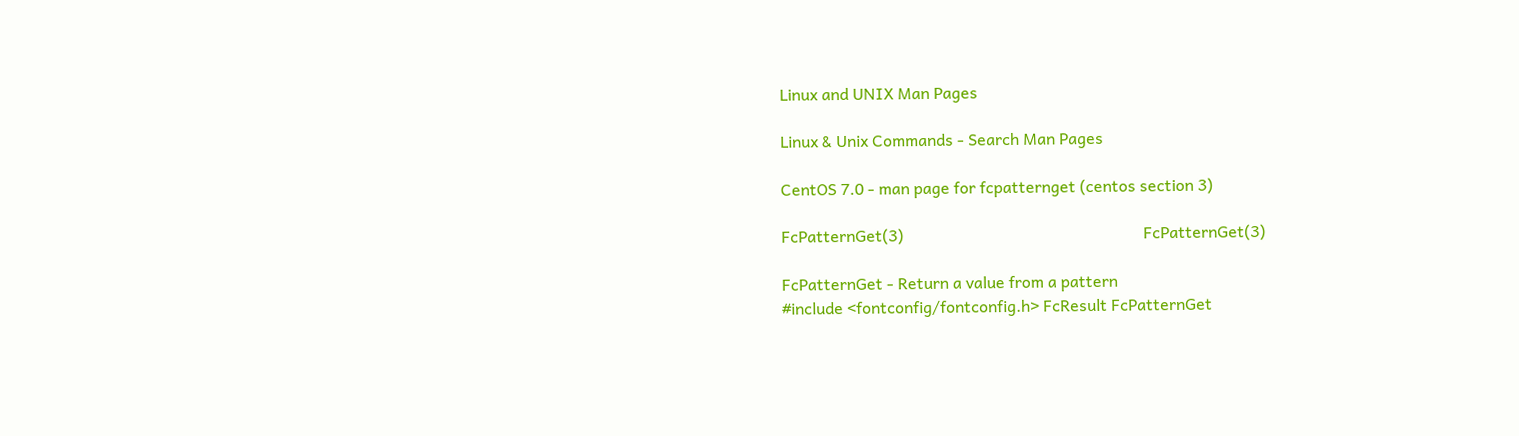Linux and UNIX Man Pages

Linux & Unix Commands - Search Man Pages

CentOS 7.0 - man page for fcpatternget (centos section 3)

FcPatternGet(3)                                                            FcPatternGet(3)

FcPatternGet - Return a value from a pattern
#include <fontconfig/fontconfig.h> FcResult FcPatternGet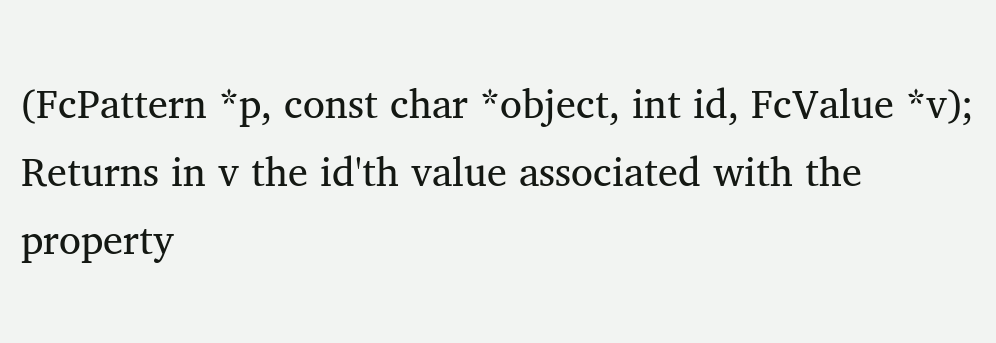(FcPattern *p, const char *object, int id, FcValue *v);
Returns in v the id'th value associated with the property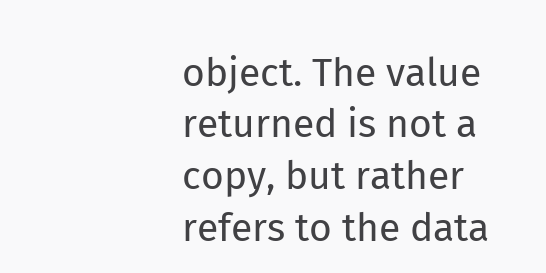object. The value returned is not a copy, but rather refers to the data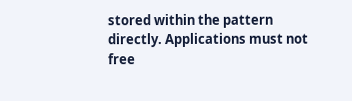stored within the pattern directly. Applications must not free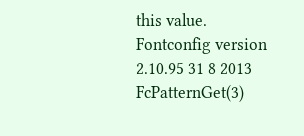this value.
Fontconfig version 2.10.95 31 8 2013 FcPatternGet(3)